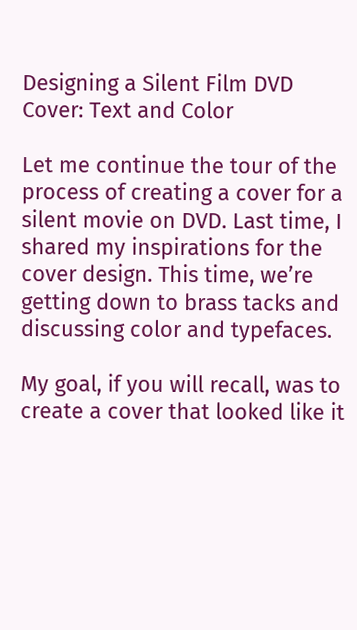Designing a Silent Film DVD Cover: Text and Color

Let me continue the tour of the process of creating a cover for a silent movie on DVD. Last time, I shared my inspirations for the cover design. This time, we’re getting down to brass tacks and discussing color and typefaces.

My goal, if you will recall, was to create a cover that looked like it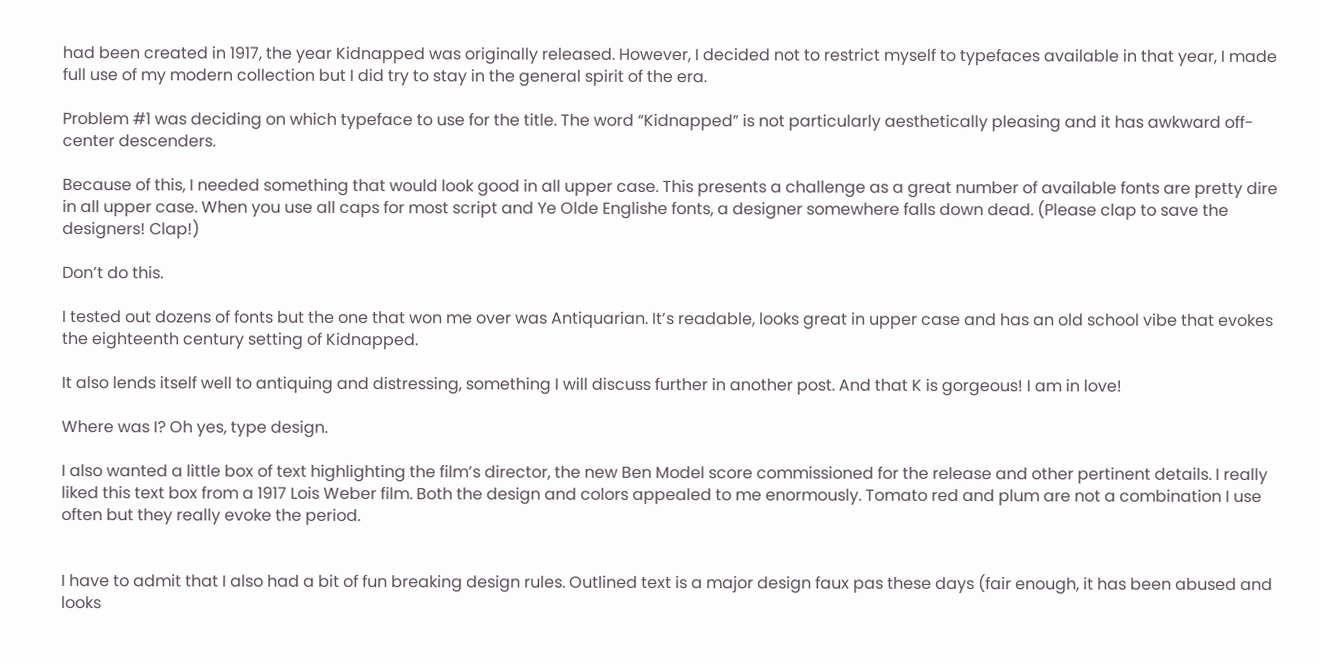had been created in 1917, the year Kidnapped was originally released. However, I decided not to restrict myself to typefaces available in that year, I made full use of my modern collection but I did try to stay in the general spirit of the era.

Problem #1 was deciding on which typeface to use for the title. The word “Kidnapped” is not particularly aesthetically pleasing and it has awkward off-center descenders.

Because of this, I needed something that would look good in all upper case. This presents a challenge as a great number of available fonts are pretty dire in all upper case. When you use all caps for most script and Ye Olde Englishe fonts, a designer somewhere falls down dead. (Please clap to save the designers! Clap!)

Don’t do this.

I tested out dozens of fonts but the one that won me over was Antiquarian. It’s readable, looks great in upper case and has an old school vibe that evokes the eighteenth century setting of Kidnapped.

It also lends itself well to antiquing and distressing, something I will discuss further in another post. And that K is gorgeous! I am in love!

Where was I? Oh yes, type design.

I also wanted a little box of text highlighting the film’s director, the new Ben Model score commissioned for the release and other pertinent details. I really liked this text box from a 1917 Lois Weber film. Both the design and colors appealed to me enormously. Tomato red and plum are not a combination I use often but they really evoke the period.


I have to admit that I also had a bit of fun breaking design rules. Outlined text is a major design faux pas these days (fair enough, it has been abused and looks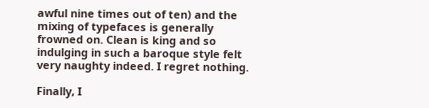awful nine times out of ten) and the mixing of typefaces is generally frowned on. Clean is king and so indulging in such a baroque style felt very naughty indeed. I regret nothing.

Finally, I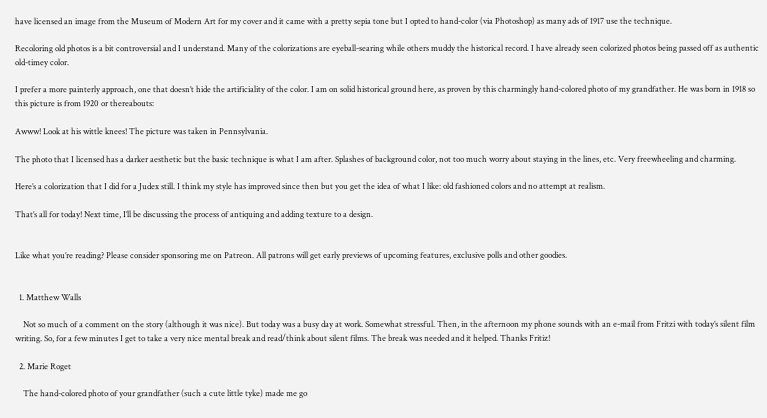have licensed an image from the Museum of Modern Art for my cover and it came with a pretty sepia tone but I opted to hand-color (via Photoshop) as many ads of 1917 use the technique.

Recoloring old photos is a bit controversial and I understand. Many of the colorizations are eyeball-searing while others muddy the historical record. I have already seen colorized photos being passed off as authentic old-timey color.

I prefer a more painterly approach, one that doesn’t hide the artificiality of the color. I am on solid historical ground here, as proven by this charmingly hand-colored photo of my grandfather. He was born in 1918 so this picture is from 1920 or thereabouts:

Awww! Look at his wittle knees! The picture was taken in Pennsylvania.

The photo that I licensed has a darker aesthetic but the basic technique is what I am after. Splashes of background color, not too much worry about staying in the lines, etc. Very freewheeling and charming.

Here’s a colorization that I did for a Judex still. I think my style has improved since then but you get the idea of what I like: old fashioned colors and no attempt at realism.

That’s all for today! Next time, I’ll be discussing the process of antiquing and adding texture to a design.


Like what you’re reading? Please consider sponsoring me on Patreon. All patrons will get early previews of upcoming features, exclusive polls and other goodies.


  1. Matthew Walls

    Not so much of a comment on the story (although it was nice). But today was a busy day at work. Somewhat stressful. Then, in the afternoon my phone sounds with an e-mail from Fritzi with today’s silent film writing. So, for a few minutes I get to take a very nice mental break and read/think about silent films. The break was needed and it helped. Thanks Fritiz!

  2. Marie Roget

    The hand-colored photo of your grandfather (such a cute little tyke) made me go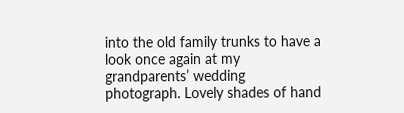into the old family trunks to have a look once again at my grandparents’ wedding photograph. Lovely shades of hand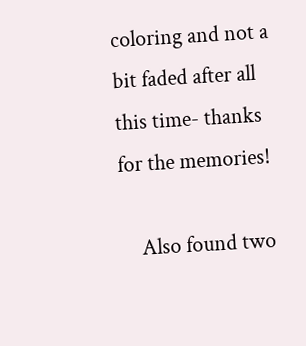coloring and not a bit faded after all this time- thanks for the memories!

    Also found two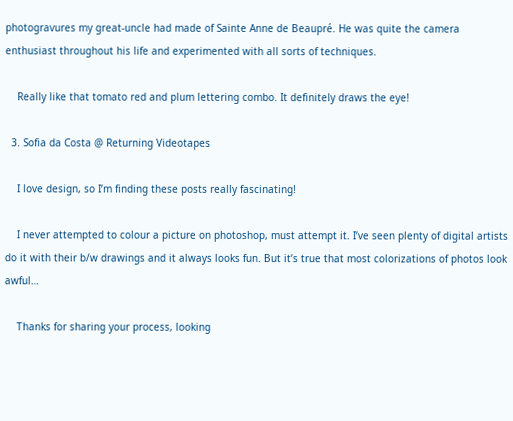photogravures my great-uncle had made of Sainte Anne de Beaupré. He was quite the camera enthusiast throughout his life and experimented with all sorts of techniques.

    Really like that tomato red and plum lettering combo. It definitely draws the eye!

  3. Sofia da Costa @ Returning Videotapes

    I love design, so I’m finding these posts really fascinating!

    I never attempted to colour a picture on photoshop, must attempt it. I’ve seen plenty of digital artists do it with their b/w drawings and it always looks fun. But it’s true that most colorizations of photos look awful…

    Thanks for sharing your process, looking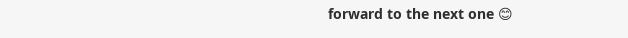forward to the next one 😊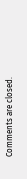Comments are closed.